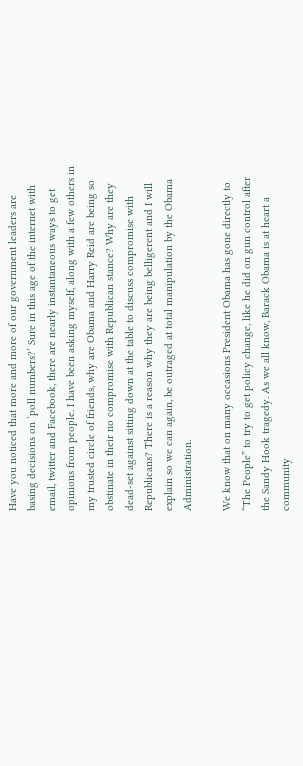Have you noticed that more and more of our government leaders are basing decisions on ‘poll numbers?’ Sure in this age of the internet with email, twitter and Facebook, there are nearly instantaneous ways to get opinions from people. I have been asking myself, along with a few others in my trusted circle of friends, why are Obama and Harry Reid are being so obstinate in their no compromise with Republican stance? Why are they dead-set against sitting down at the table to discuss compromise with Republicans? There is a reason why they are being belligerent and I will explain so we can again, be outraged at total manipulation by the Obama Administration.

We know that on many occasions President Obama has gone directly to “The People” to try to get policy change, like he did on gun control after the Sandy Hook tragedy. As we all know, Barack Obama is at heart a community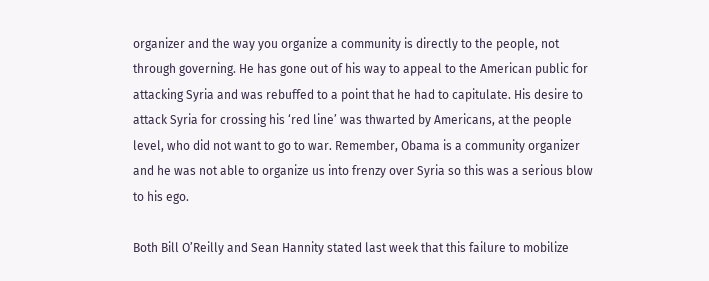organizer and the way you organize a community is directly to the people, not through governing. He has gone out of his way to appeal to the American public for attacking Syria and was rebuffed to a point that he had to capitulate. His desire to attack Syria for crossing his ‘red line’ was thwarted by Americans, at the people level, who did not want to go to war. Remember, Obama is a community organizer and he was not able to organize us into frenzy over Syria so this was a serious blow to his ego.

Both Bill O’Reilly and Sean Hannity stated last week that this failure to mobilize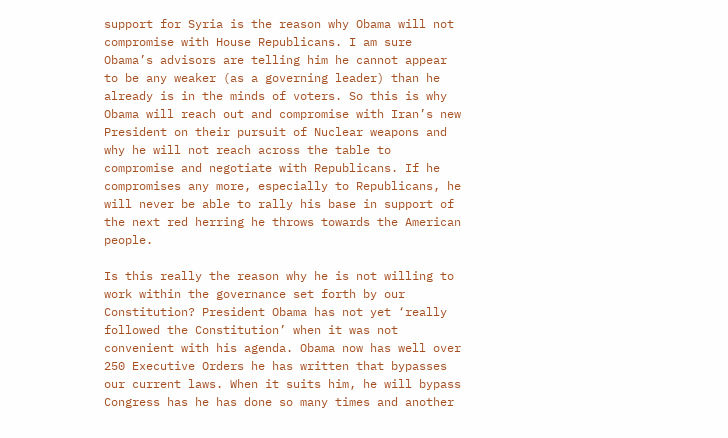support for Syria is the reason why Obama will not compromise with House Republicans. I am sure Obama’s advisors are telling him he cannot appear to be any weaker (as a governing leader) than he already is in the minds of voters. So this is why Obama will reach out and compromise with Iran’s new President on their pursuit of Nuclear weapons and why he will not reach across the table to compromise and negotiate with Republicans. If he compromises any more, especially to Republicans, he will never be able to rally his base in support of the next red herring he throws towards the American people.

Is this really the reason why he is not willing to work within the governance set forth by our Constitution? President Obama has not yet ‘really followed the Constitution’ when it was not convenient with his agenda. Obama now has well over 250 Executive Orders he has written that bypasses our current laws. When it suits him, he will bypass Congress has he has done so many times and another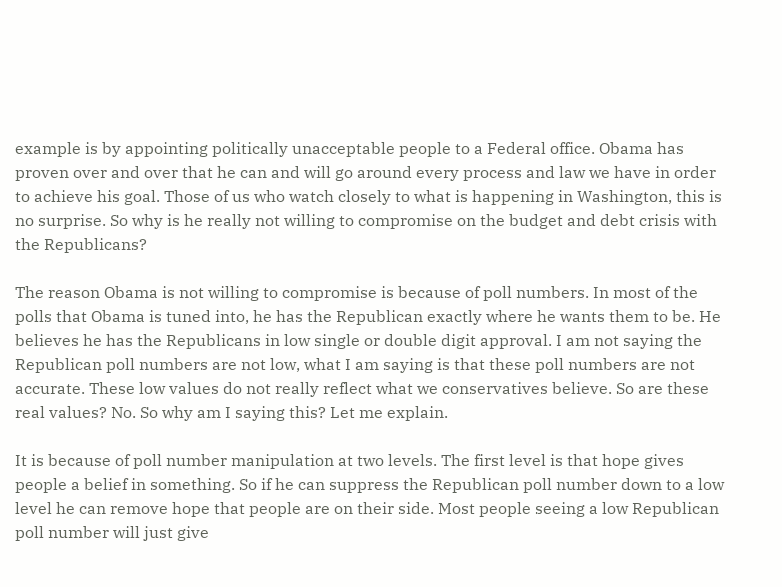example is by appointing politically unacceptable people to a Federal office. Obama has proven over and over that he can and will go around every process and law we have in order to achieve his goal. Those of us who watch closely to what is happening in Washington, this is no surprise. So why is he really not willing to compromise on the budget and debt crisis with the Republicans?

The reason Obama is not willing to compromise is because of poll numbers. In most of the polls that Obama is tuned into, he has the Republican exactly where he wants them to be. He believes he has the Republicans in low single or double digit approval. I am not saying the Republican poll numbers are not low, what I am saying is that these poll numbers are not accurate. These low values do not really reflect what we conservatives believe. So are these real values? No. So why am I saying this? Let me explain.

It is because of poll number manipulation at two levels. The first level is that hope gives people a belief in something. So if he can suppress the Republican poll number down to a low level he can remove hope that people are on their side. Most people seeing a low Republican poll number will just give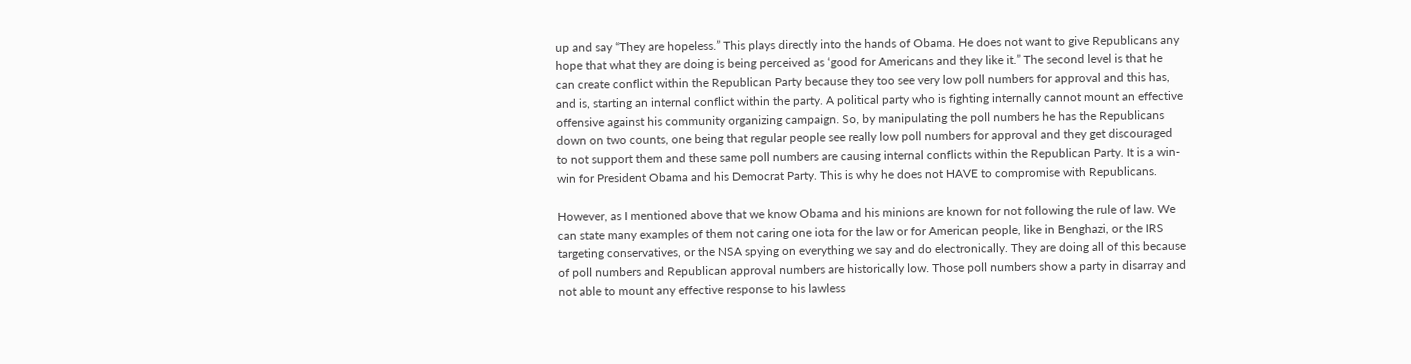up and say “They are hopeless.” This plays directly into the hands of Obama. He does not want to give Republicans any hope that what they are doing is being perceived as ‘good for Americans and they like it.” The second level is that he can create conflict within the Republican Party because they too see very low poll numbers for approval and this has, and is, starting an internal conflict within the party. A political party who is fighting internally cannot mount an effective offensive against his community organizing campaign. So, by manipulating the poll numbers he has the Republicans down on two counts, one being that regular people see really low poll numbers for approval and they get discouraged to not support them and these same poll numbers are causing internal conflicts within the Republican Party. It is a win-win for President Obama and his Democrat Party. This is why he does not HAVE to compromise with Republicans.

However, as I mentioned above that we know Obama and his minions are known for not following the rule of law. We can state many examples of them not caring one iota for the law or for American people, like in Benghazi, or the IRS targeting conservatives, or the NSA spying on everything we say and do electronically. They are doing all of this because of poll numbers and Republican approval numbers are historically low. Those poll numbers show a party in disarray and not able to mount any effective response to his lawless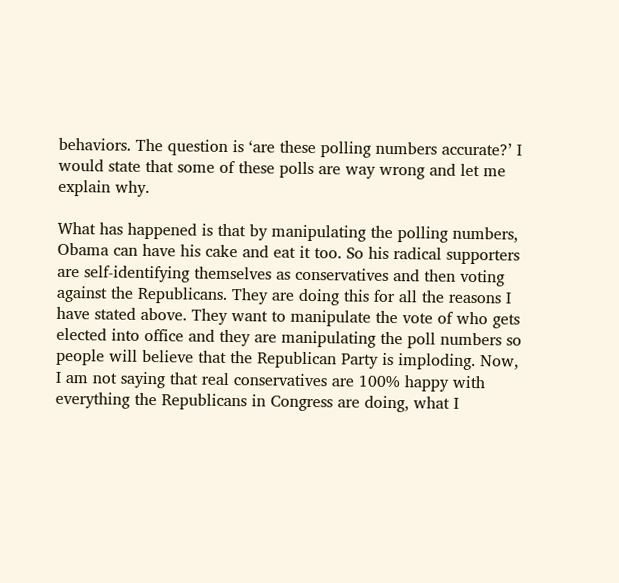behaviors. The question is ‘are these polling numbers accurate?’ I would state that some of these polls are way wrong and let me explain why.

What has happened is that by manipulating the polling numbers, Obama can have his cake and eat it too. So his radical supporters are self-identifying themselves as conservatives and then voting against the Republicans. They are doing this for all the reasons I have stated above. They want to manipulate the vote of who gets elected into office and they are manipulating the poll numbers so people will believe that the Republican Party is imploding. Now, I am not saying that real conservatives are 100% happy with everything the Republicans in Congress are doing, what I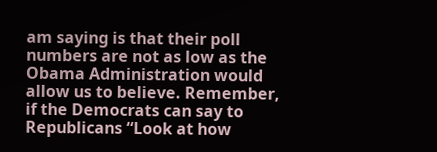am saying is that their poll numbers are not as low as the Obama Administration would allow us to believe. Remember, if the Democrats can say to Republicans “Look at how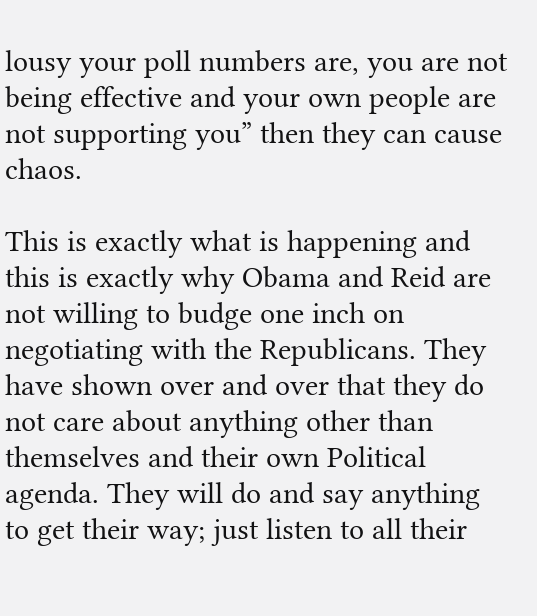lousy your poll numbers are, you are not being effective and your own people are not supporting you” then they can cause chaos.

This is exactly what is happening and this is exactly why Obama and Reid are not willing to budge one inch on negotiating with the Republicans. They have shown over and over that they do not care about anything other than themselves and their own Political agenda. They will do and say anything to get their way; just listen to all their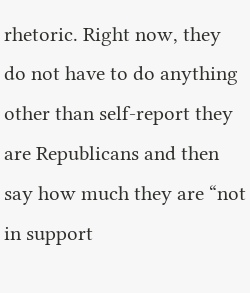rhetoric. Right now, they do not have to do anything other than self-report they are Republicans and then say how much they are “not in support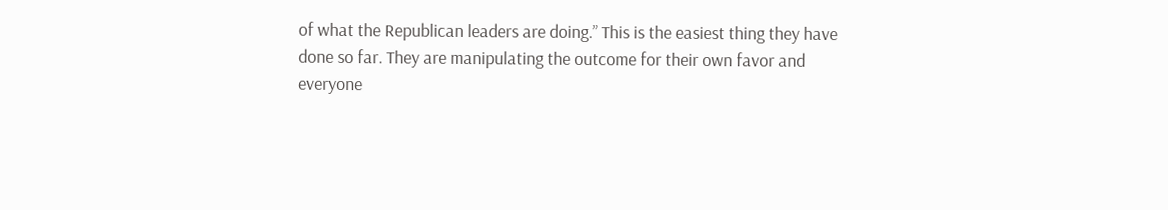of what the Republican leaders are doing.” This is the easiest thing they have done so far. They are manipulating the outcome for their own favor and everyone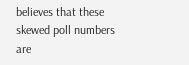believes that these skewed poll numbers are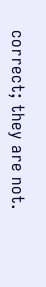correct; they are not.